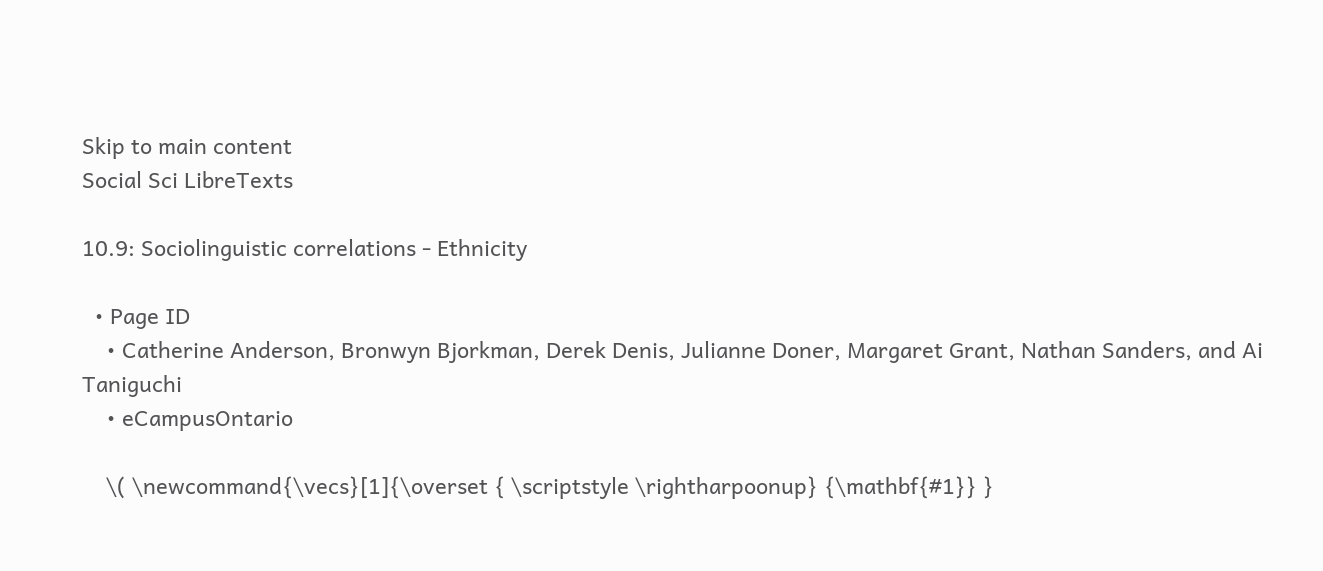Skip to main content
Social Sci LibreTexts

10.9: Sociolinguistic correlations - Ethnicity

  • Page ID
    • Catherine Anderson, Bronwyn Bjorkman, Derek Denis, Julianne Doner, Margaret Grant, Nathan Sanders, and Ai Taniguchi
    • eCampusOntario

    \( \newcommand{\vecs}[1]{\overset { \scriptstyle \rightharpoonup} {\mathbf{#1}} }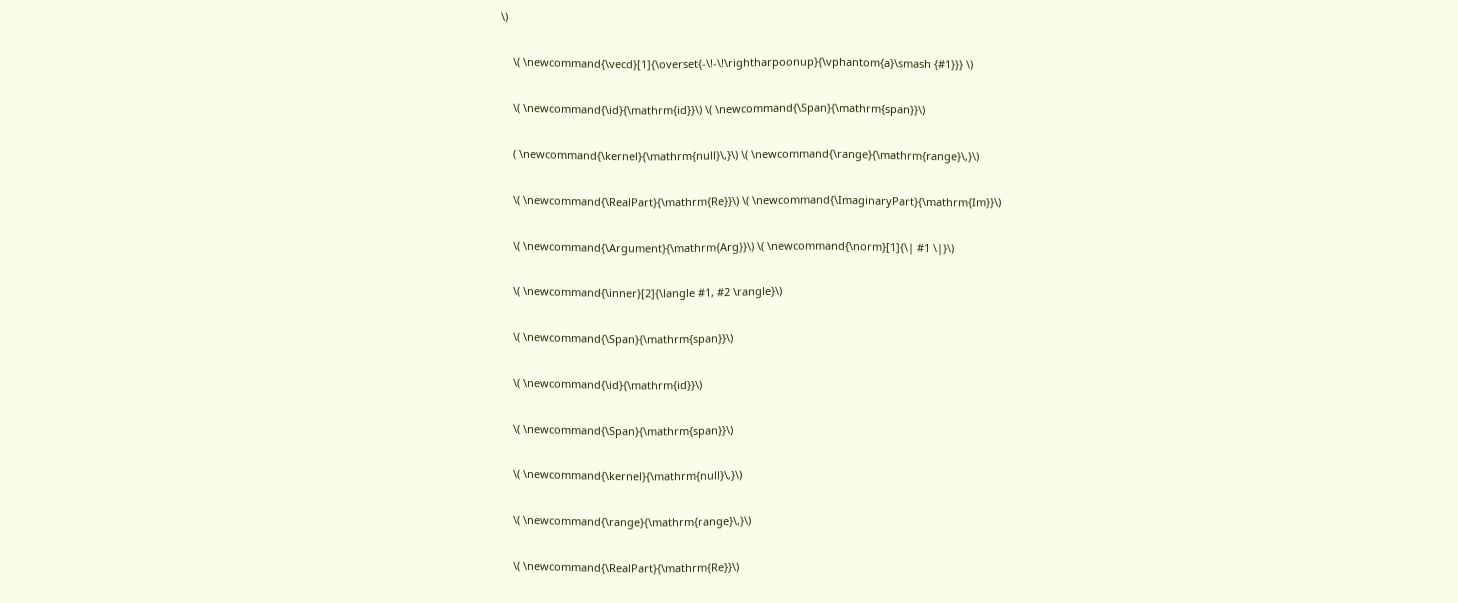\)

    \( \newcommand{\vecd}[1]{\overset{-\!-\!\rightharpoonup}{\vphantom{a}\smash {#1}}} \)

    \( \newcommand{\id}{\mathrm{id}}\) \( \newcommand{\Span}{\mathrm{span}}\)

    ( \newcommand{\kernel}{\mathrm{null}\,}\) \( \newcommand{\range}{\mathrm{range}\,}\)

    \( \newcommand{\RealPart}{\mathrm{Re}}\) \( \newcommand{\ImaginaryPart}{\mathrm{Im}}\)

    \( \newcommand{\Argument}{\mathrm{Arg}}\) \( \newcommand{\norm}[1]{\| #1 \|}\)

    \( \newcommand{\inner}[2]{\langle #1, #2 \rangle}\)

    \( \newcommand{\Span}{\mathrm{span}}\)

    \( \newcommand{\id}{\mathrm{id}}\)

    \( \newcommand{\Span}{\mathrm{span}}\)

    \( \newcommand{\kernel}{\mathrm{null}\,}\)

    \( \newcommand{\range}{\mathrm{range}\,}\)

    \( \newcommand{\RealPart}{\mathrm{Re}}\)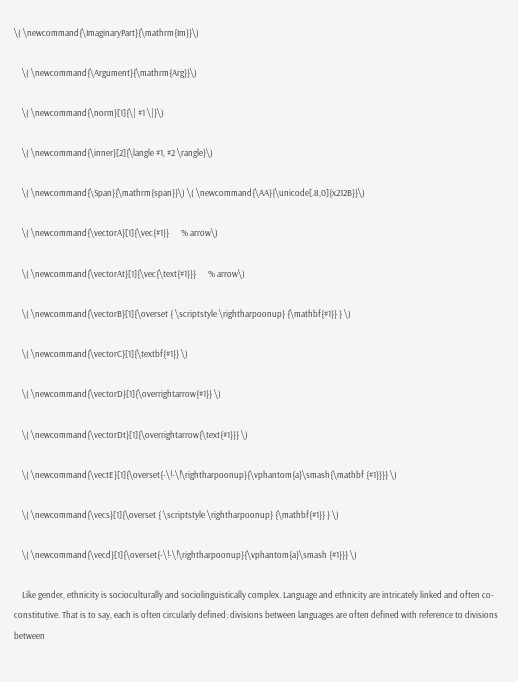\( \newcommand{\ImaginaryPart}{\mathrm{Im}}\)

    \( \newcommand{\Argument}{\mathrm{Arg}}\)

    \( \newcommand{\norm}[1]{\| #1 \|}\)

    \( \newcommand{\inner}[2]{\langle #1, #2 \rangle}\)

    \( \newcommand{\Span}{\mathrm{span}}\) \( \newcommand{\AA}{\unicode[.8,0]{x212B}}\)

    \( \newcommand{\vectorA}[1]{\vec{#1}}      % arrow\)

    \( \newcommand{\vectorAt}[1]{\vec{\text{#1}}}      % arrow\)

    \( \newcommand{\vectorB}[1]{\overset { \scriptstyle \rightharpoonup} {\mathbf{#1}} } \)

    \( \newcommand{\vectorC}[1]{\textbf{#1}} \)

    \( \newcommand{\vectorD}[1]{\overrightarrow{#1}} \)

    \( \newcommand{\vectorDt}[1]{\overrightarrow{\text{#1}}} \)

    \( \newcommand{\vectE}[1]{\overset{-\!-\!\rightharpoonup}{\vphantom{a}\smash{\mathbf {#1}}}} \)

    \( \newcommand{\vecs}[1]{\overset { \scriptstyle \rightharpoonup} {\mathbf{#1}} } \)

    \( \newcommand{\vecd}[1]{\overset{-\!-\!\rightharpoonup}{\vphantom{a}\smash {#1}}} \)

    Like gender, ethnicity is socioculturally and sociolinguistically complex. Language and ethnicity are intricately linked and often co-constitutive. That is to say, each is often circularly defined; divisions between languages are often defined with reference to divisions between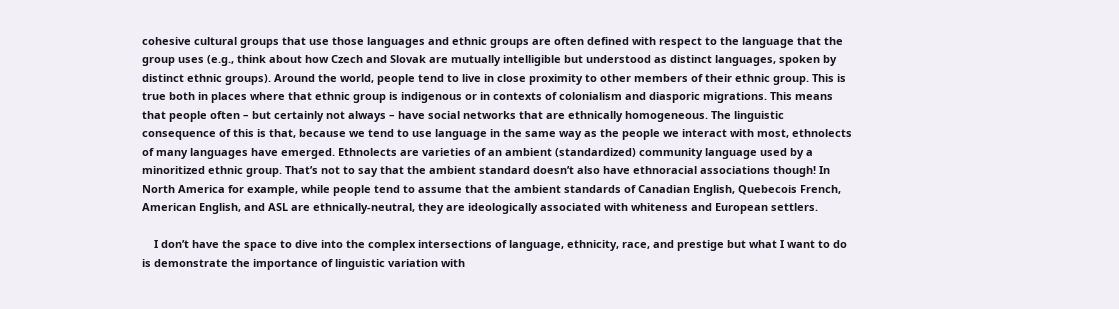cohesive cultural groups that use those languages and ethnic groups are often defined with respect to the language that the group uses (e.g., think about how Czech and Slovak are mutually intelligible but understood as distinct languages, spoken by distinct ethnic groups). Around the world, people tend to live in close proximity to other members of their ethnic group. This is true both in places where that ethnic group is indigenous or in contexts of colonialism and diasporic migrations. This means that people often – but certainly not always – have social networks that are ethnically homogeneous. The linguistic consequence of this is that, because we tend to use language in the same way as the people we interact with most, ethnolects of many languages have emerged. Ethnolects are varieties of an ambient (standardized) community language used by a minoritized ethnic group. That’s not to say that the ambient standard doesn’t also have ethnoracial associations though! In North America for example, while people tend to assume that the ambient standards of Canadian English, Quebecois French, American English, and ASL are ethnically-neutral, they are ideologically associated with whiteness and European settlers.

    I don’t have the space to dive into the complex intersections of language, ethnicity, race, and prestige but what I want to do is demonstrate the importance of linguistic variation with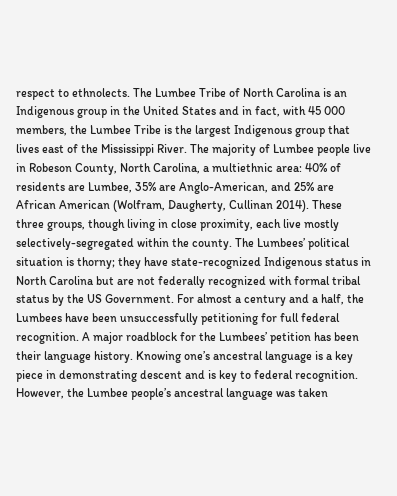respect to ethnolects. The Lumbee Tribe of North Carolina is an Indigenous group in the United States and in fact, with 45 000 members, the Lumbee Tribe is the largest Indigenous group that lives east of the Mississippi River. The majority of Lumbee people live in Robeson County, North Carolina, a multiethnic area: 40% of residents are Lumbee, 35% are Anglo-American, and 25% are African American (Wolfram, Daugherty, Cullinan 2014). These three groups, though living in close proximity, each live mostly selectively-segregated within the county. The Lumbees’ political situation is thorny; they have state-recognized Indigenous status in North Carolina but are not federally recognized with formal tribal status by the US Government. For almost a century and a half, the Lumbees have been unsuccessfully petitioning for full federal recognition. A major roadblock for the Lumbees’ petition has been their language history. Knowing one’s ancestral language is a key piece in demonstrating descent and is key to federal recognition. However, the Lumbee people’s ancestral language was taken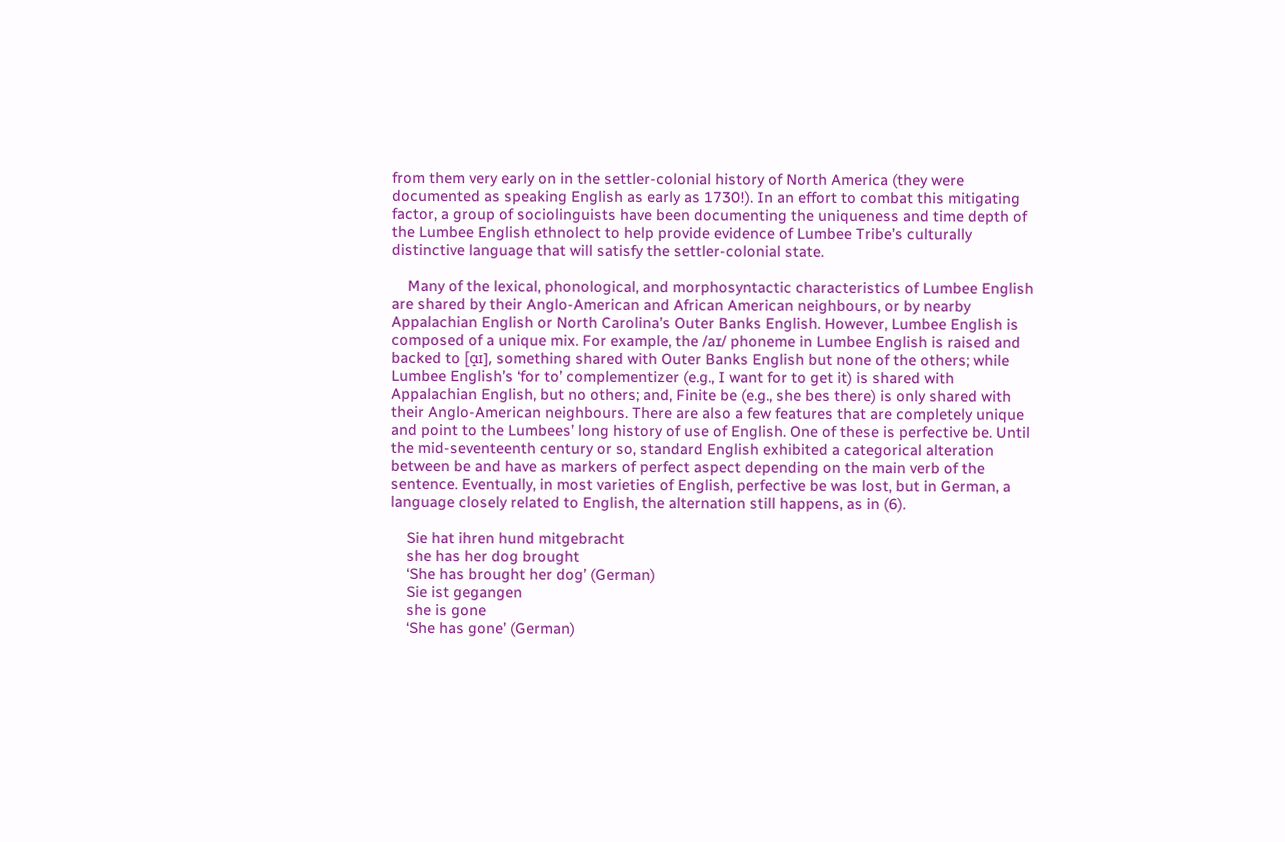from them very early on in the settler-colonial history of North America (they were documented as speaking English as early as 1730!). In an effort to combat this mitigating factor, a group of sociolinguists have been documenting the uniqueness and time depth of the Lumbee English ethnolect to help provide evidence of Lumbee Tribe’s culturally distinctive language that will satisfy the settler-colonial state.

    Many of the lexical, phonological, and morphosyntactic characteristics of Lumbee English are shared by their Anglo-American and African American neighbours, or by nearby Appalachian English or North Carolina’s Outer Banks English. However, Lumbee English is composed of a unique mix. For example, the /aɪ/ phoneme in Lumbee English is raised and backed to [ɑ̝ɪ], something shared with Outer Banks English but none of the others; while Lumbee English’s ‘for to’ complementizer (e.g., I want for to get it) is shared with Appalachian English, but no others; and, Finite be (e.g., she bes there) is only shared with their Anglo-American neighbours. There are also a few features that are completely unique and point to the Lumbees’ long history of use of English. One of these is perfective be. Until the mid-seventeenth century or so, standard English exhibited a categorical alteration between be and have as markers of perfect aspect depending on the main verb of the sentence. Eventually, in most varieties of English, perfective be was lost, but in German, a language closely related to English, the alternation still happens, as in (6).

    Sie hat ihren hund mitgebracht
    she has her dog brought
    ‘She has brought her dog’ (German)
    Sie ist gegangen
    she is gone
    ‘She has gone’ (German)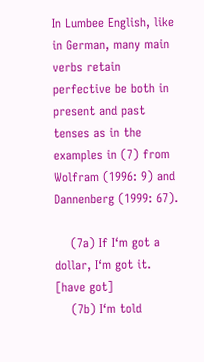In Lumbee English, like in German, many main verbs retain perfective be both in present and past tenses as in the examples in (7) from Wolfram (1996: 9) and Dannenberg (1999: 67).

    (7a) If I‘m got a dollar, I‘m got it. [have got]
    (7b) I‘m told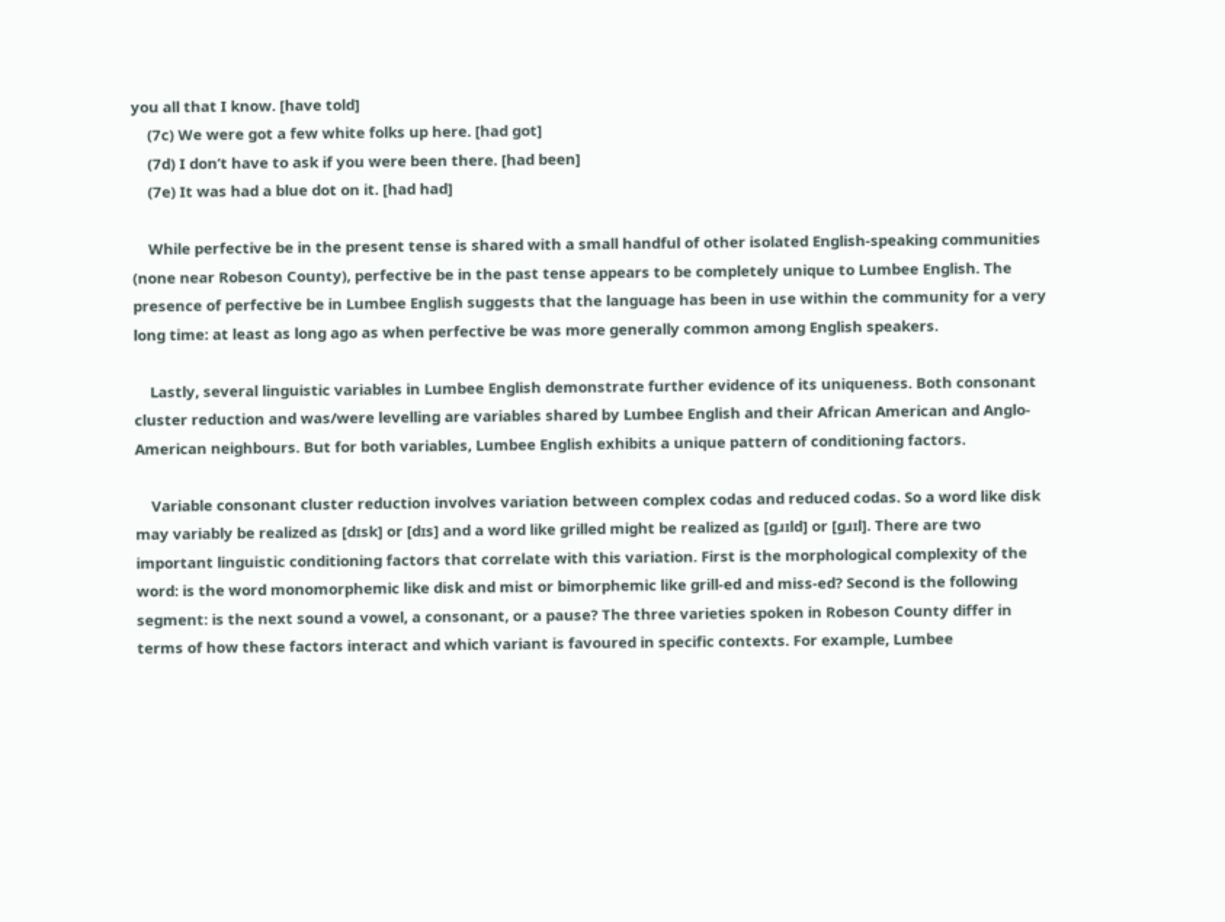you all that I know. [have told]
    (7c) We were got a few white folks up here. [had got]
    (7d) I don’t have to ask if you were been there. [had been]
    (7e) It was had a blue dot on it. [had had]

    While perfective be in the present tense is shared with a small handful of other isolated English-speaking communities (none near Robeson County), perfective be in the past tense appears to be completely unique to Lumbee English. The presence of perfective be in Lumbee English suggests that the language has been in use within the community for a very long time: at least as long ago as when perfective be was more generally common among English speakers.

    Lastly, several linguistic variables in Lumbee English demonstrate further evidence of its uniqueness. Both consonant cluster reduction and was/were levelling are variables shared by Lumbee English and their African American and Anglo-American neighbours. But for both variables, Lumbee English exhibits a unique pattern of conditioning factors.

    Variable consonant cluster reduction involves variation between complex codas and reduced codas. So a word like disk may variably be realized as [dɪsk] or [dɪs] and a word like grilled might be realized as [ɡɹɪld] or [ɡɹɪl]. There are two important linguistic conditioning factors that correlate with this variation. First is the morphological complexity of the word: is the word monomorphemic like disk and mist or bimorphemic like grill-ed and miss-ed? Second is the following segment: is the next sound a vowel, a consonant, or a pause? The three varieties spoken in Robeson County differ in terms of how these factors interact and which variant is favoured in specific contexts. For example, Lumbee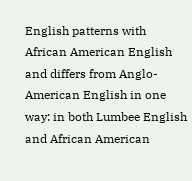English patterns with African American English and differs from Anglo-American English in one way: in both Lumbee English and African American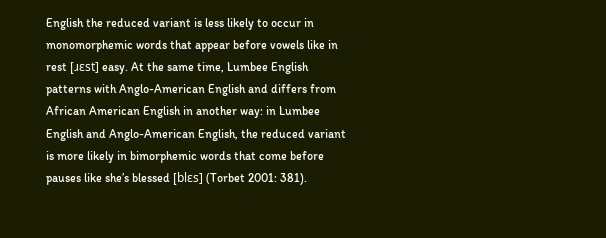English the reduced variant is less likely to occur in monomorphemic words that appear before vowels like in rest [ɹɛst] easy. At the same time, Lumbee English patterns with Anglo-American English and differs from African American English in another way: in Lumbee English and Anglo-American English, the reduced variant is more likely in bimorphemic words that come before pauses like she’s blessed [blɛs] (Torbet 2001: 381).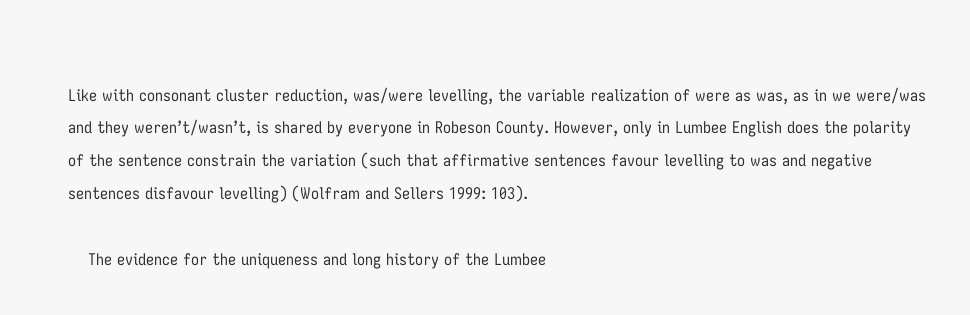Like with consonant cluster reduction, was/were levelling, the variable realization of were as was, as in we were/was and they weren’t/wasn’t, is shared by everyone in Robeson County. However, only in Lumbee English does the polarity of the sentence constrain the variation (such that affirmative sentences favour levelling to was and negative sentences disfavour levelling) (Wolfram and Sellers 1999: 103).

    The evidence for the uniqueness and long history of the Lumbee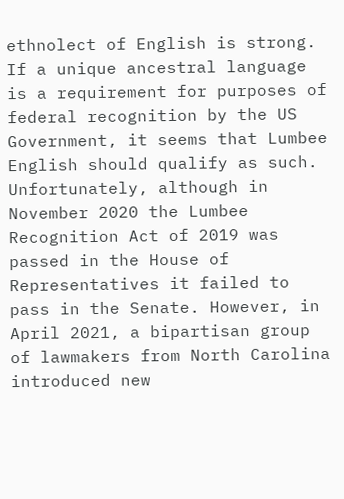ethnolect of English is strong. If a unique ancestral language is a requirement for purposes of federal recognition by the US Government, it seems that Lumbee English should qualify as such. Unfortunately, although in November 2020 the Lumbee Recognition Act of 2019 was passed in the House of Representatives it failed to pass in the Senate. However, in April 2021, a bipartisan group of lawmakers from North Carolina introduced new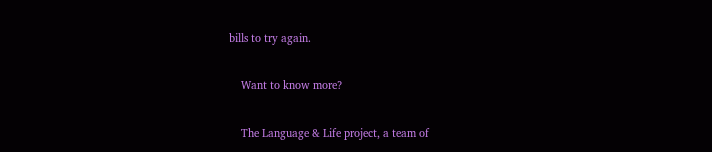bills to try again.

    Want to know more?

    The Language & Life project, a team of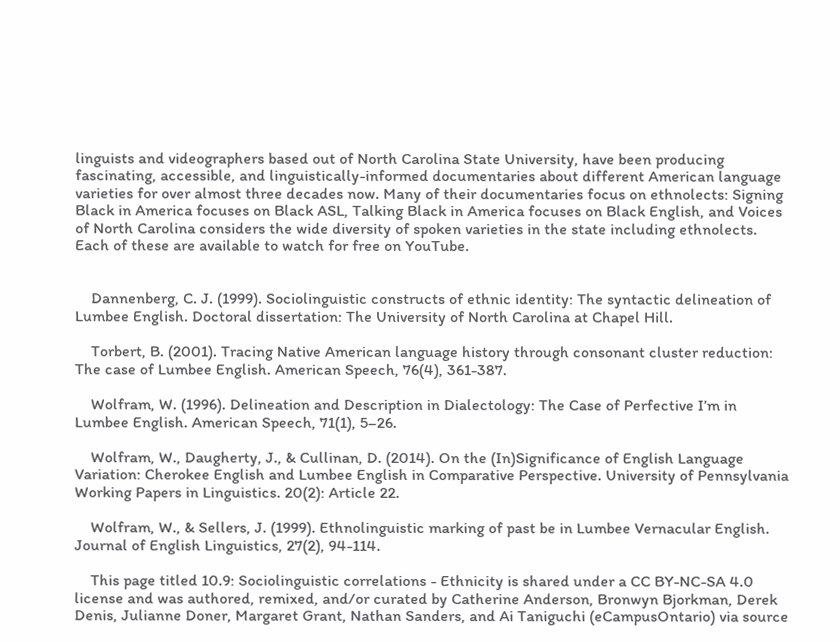linguists and videographers based out of North Carolina State University, have been producing fascinating, accessible, and linguistically-informed documentaries about different American language varieties for over almost three decades now. Many of their documentaries focus on ethnolects: Signing Black in America focuses on Black ASL, Talking Black in America focuses on Black English, and Voices of North Carolina considers the wide diversity of spoken varieties in the state including ethnolects. Each of these are available to watch for free on YouTube.


    Dannenberg, C. J. (1999). Sociolinguistic constructs of ethnic identity: The syntactic delineation of Lumbee English. Doctoral dissertation: The University of North Carolina at Chapel Hill.

    Torbert, B. (2001). Tracing Native American language history through consonant cluster reduction: The case of Lumbee English. American Speech, 76(4), 361-387.

    Wolfram, W. (1996). Delineation and Description in Dialectology: The Case of Perfective I’m in Lumbee English. American Speech, 71(1), 5–26.

    Wolfram, W., Daugherty, J., & Cullinan, D. (2014). On the (In)Significance of English Language Variation: Cherokee English and Lumbee English in Comparative Perspective. University of Pennsylvania Working Papers in Linguistics. 20(2): Article 22.

    Wolfram, W., & Sellers, J. (1999). Ethnolinguistic marking of past be in Lumbee Vernacular English. Journal of English Linguistics, 27(2), 94-114.

    This page titled 10.9: Sociolinguistic correlations - Ethnicity is shared under a CC BY-NC-SA 4.0 license and was authored, remixed, and/or curated by Catherine Anderson, Bronwyn Bjorkman, Derek Denis, Julianne Doner, Margaret Grant, Nathan Sanders, and Ai Taniguchi (eCampusOntario) via source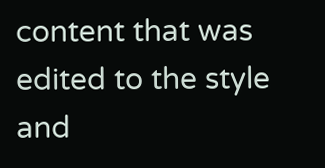content that was edited to the style and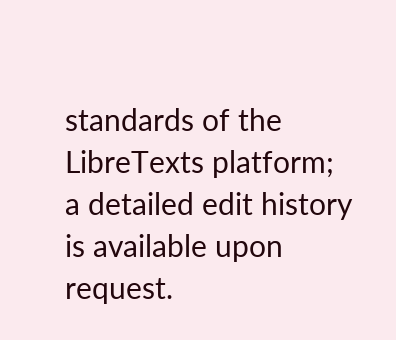standards of the LibreTexts platform; a detailed edit history is available upon request.